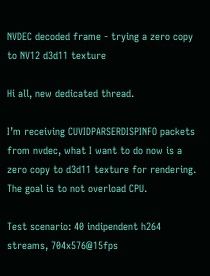NVDEC decoded frame - trying a zero copy to NV12 d3d11 texture

Hi all, new dedicated thread.

I’m receiving CUVIDPARSERDISPINFO packets from nvdec, what I want to do now is a zero copy to d3d11 texture for rendering. The goal is to not overload CPU.

Test scenario: 40 indipendent h264 streams, 704x576@15fps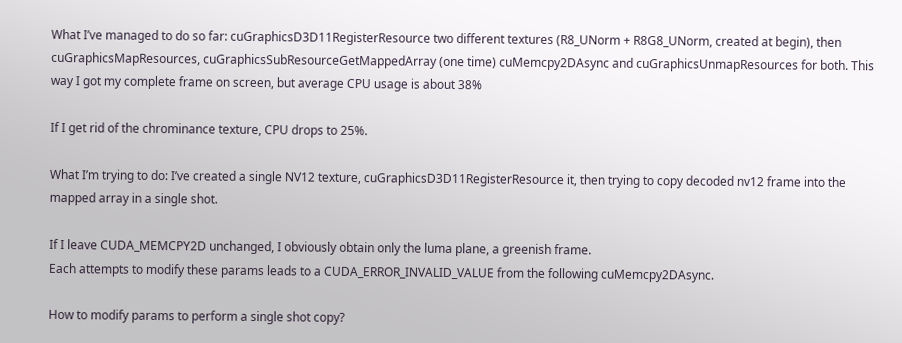What I’ve managed to do so far: cuGraphicsD3D11RegisterResource two different textures (R8_UNorm + R8G8_UNorm, created at begin), then cuGraphicsMapResources, cuGraphicsSubResourceGetMappedArray (one time) cuMemcpy2DAsync and cuGraphicsUnmapResources for both. This way I got my complete frame on screen, but average CPU usage is about 38%

If I get rid of the chrominance texture, CPU drops to 25%.

What I’m trying to do: I’ve created a single NV12 texture, cuGraphicsD3D11RegisterResource it, then trying to copy decoded nv12 frame into the mapped array in a single shot.

If I leave CUDA_MEMCPY2D unchanged, I obviously obtain only the luma plane, a greenish frame.
Each attempts to modify these params leads to a CUDA_ERROR_INVALID_VALUE from the following cuMemcpy2DAsync.

How to modify params to perform a single shot copy?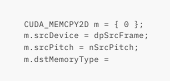CUDA_MEMCPY2D m = { 0 };
m.srcDevice = dpSrcFrame;
m.srcPitch = nSrcPitch;
m.dstMemoryType =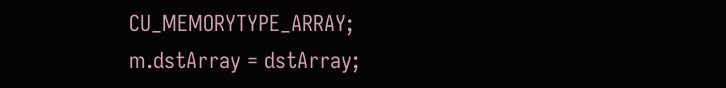CU_MEMORYTYPE_ARRAY;
m.dstArray = dstArray;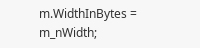m.WidthInBytes = m_nWidth;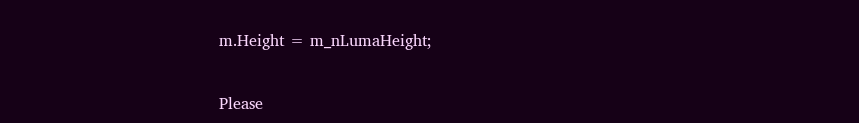m.Height = m_nLumaHeight;


Please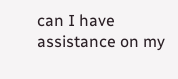can I have assistance on my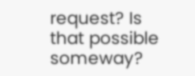request? Is that possible someway?